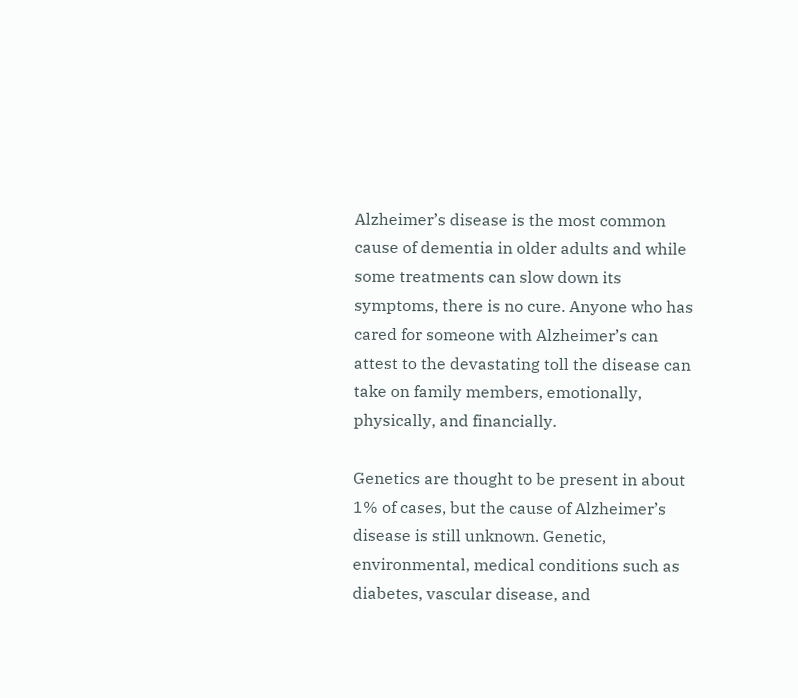Alzheimer’s disease is the most common cause of dementia in older adults and while some treatments can slow down its symptoms, there is no cure. Anyone who has cared for someone with Alzheimer’s can attest to the devastating toll the disease can take on family members, emotionally, physically, and financially.

Genetics are thought to be present in about 1% of cases, but the cause of Alzheimer’s disease is still unknown. Genetic, environmental, medical conditions such as diabetes, vascular disease, and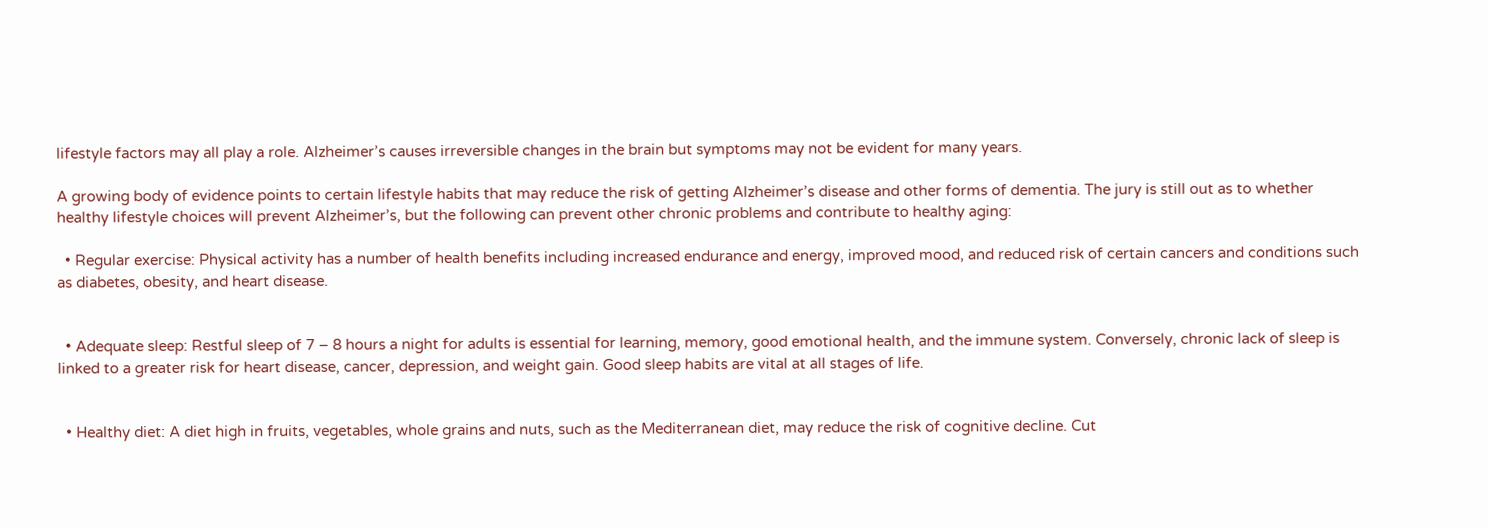lifestyle factors may all play a role. Alzheimer’s causes irreversible changes in the brain but symptoms may not be evident for many years.

A growing body of evidence points to certain lifestyle habits that may reduce the risk of getting Alzheimer’s disease and other forms of dementia. The jury is still out as to whether healthy lifestyle choices will prevent Alzheimer’s, but the following can prevent other chronic problems and contribute to healthy aging:

  • Regular exercise: Physical activity has a number of health benefits including increased endurance and energy, improved mood, and reduced risk of certain cancers and conditions such as diabetes, obesity, and heart disease.


  • Adequate sleep: Restful sleep of 7 – 8 hours a night for adults is essential for learning, memory, good emotional health, and the immune system. Conversely, chronic lack of sleep is linked to a greater risk for heart disease, cancer, depression, and weight gain. Good sleep habits are vital at all stages of life.


  • Healthy diet: A diet high in fruits, vegetables, whole grains and nuts, such as the Mediterranean diet, may reduce the risk of cognitive decline. Cut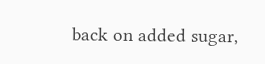back on added sugar,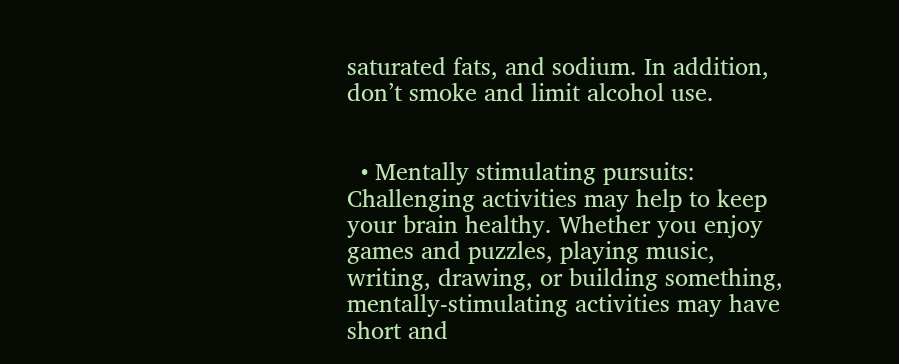saturated fats, and sodium. In addition, don’t smoke and limit alcohol use.


  • Mentally stimulating pursuits: Challenging activities may help to keep your brain healthy. Whether you enjoy games and puzzles, playing music, writing, drawing, or building something, mentally-stimulating activities may have short and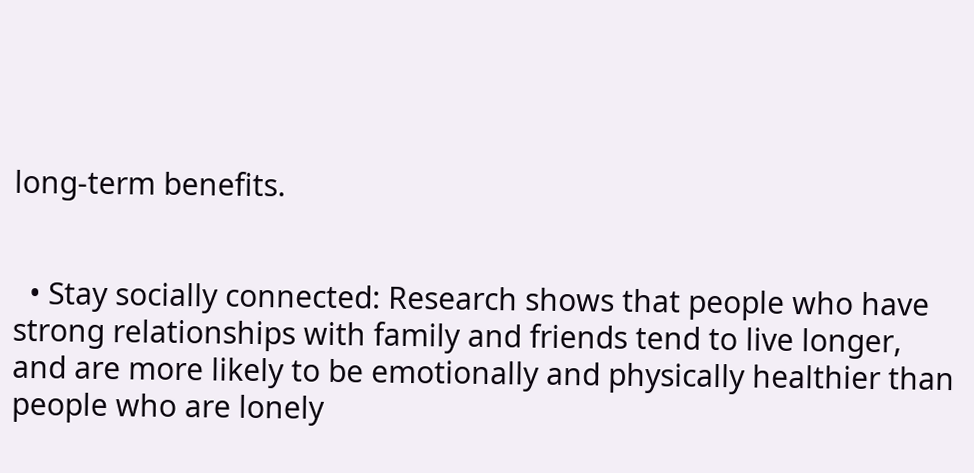long-term benefits.


  • Stay socially connected: Research shows that people who have strong relationships with family and friends tend to live longer, and are more likely to be emotionally and physically healthier than people who are lonely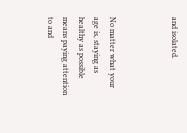and isolated.



No matter what your age is, staying as healthy as possible means paying attention to and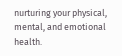nurturing your physical, mental, and emotional health.